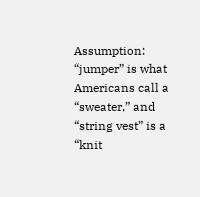Assumption: “jumper” is what Americans call a “sweater,” and “string vest” is a “knit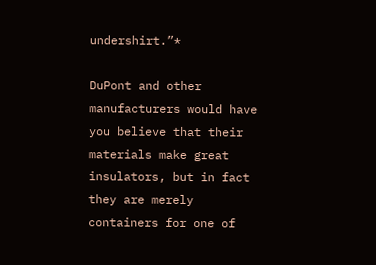undershirt.”*

DuPont and other manufacturers would have you believe that their materials make great insulators, but in fact they are merely containers for one of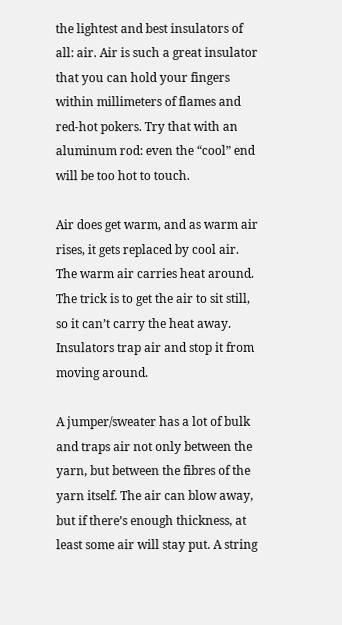the lightest and best insulators of all: air. Air is such a great insulator that you can hold your fingers within millimeters of flames and red-hot pokers. Try that with an aluminum rod: even the “cool” end will be too hot to touch.

Air does get warm, and as warm air rises, it gets replaced by cool air. The warm air carries heat around. The trick is to get the air to sit still, so it can’t carry the heat away. Insulators trap air and stop it from moving around.

A jumper/sweater has a lot of bulk and traps air not only between the yarn, but between the fibres of the yarn itself. The air can blow away, but if there’s enough thickness, at least some air will stay put. A string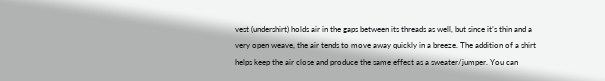vest (undershirt) holds air in the gaps between its threads as well, but since it’s thin and a very open weave, the air tends to move away quickly in a breeze. The addition of a shirt helps keep the air close and produce the same effect as a sweater/jumper. You can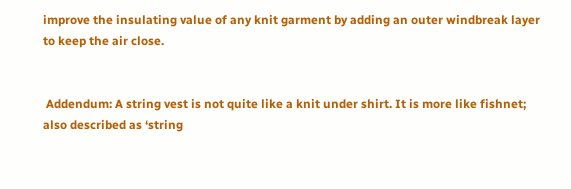improve the insulating value of any knit garment by adding an outer windbreak layer to keep the air close.


 Addendum: A string vest is not quite like a knit under shirt. It is more like fishnet; also described as ‘string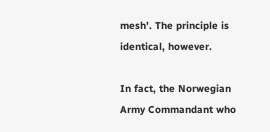mesh’. The principle is identical, however.

In fact, the Norwegian Army Commandant who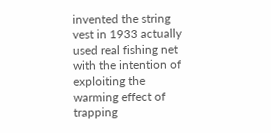invented the string vest in 1933 actually used real fishing net with the intention of exploiting the warming effect of trapping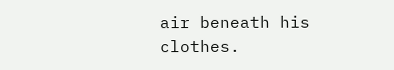air beneath his clothes.